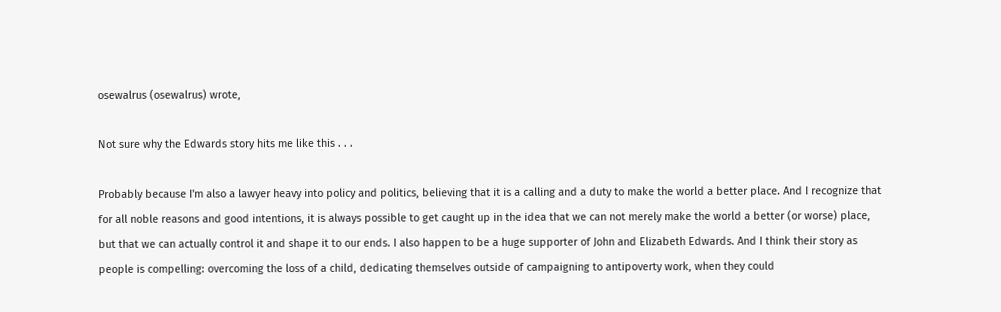osewalrus (osewalrus) wrote,

Not sure why the Edwards story hits me like this . . .

Probably because I'm also a lawyer heavy into policy and politics, believing that it is a calling and a duty to make the world a better place. And I recognize that for all noble reasons and good intentions, it is always possible to get caught up in the idea that we can not merely make the world a better (or worse) place, but that we can actually control it and shape it to our ends. I also happen to be a huge supporter of John and Elizabeth Edwards. And I think their story as people is compelling: overcoming the loss of a child, dedicating themselves outside of campaigning to antipoverty work, when they could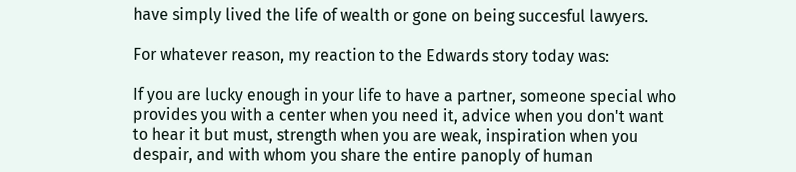have simply lived the life of wealth or gone on being succesful lawyers.

For whatever reason, my reaction to the Edwards story today was:

If you are lucky enough in your life to have a partner, someone special who provides you with a center when you need it, advice when you don't want to hear it but must, strength when you are weak, inspiration when you despair, and with whom you share the entire panoply of human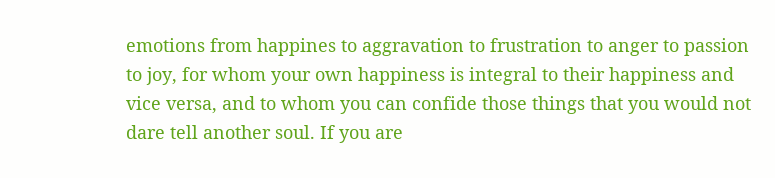emotions from happines to aggravation to frustration to anger to passion to joy, for whom your own happiness is integral to their happiness and vice versa, and to whom you can confide those things that you would not dare tell another soul. If you are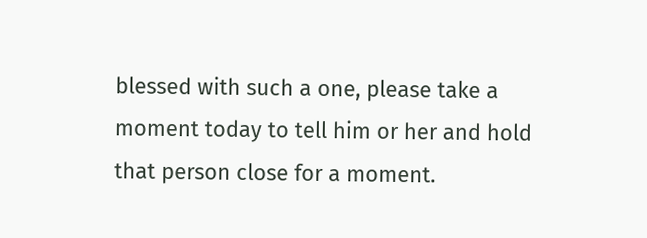blessed with such a one, please take a moment today to tell him or her and hold that person close for a moment.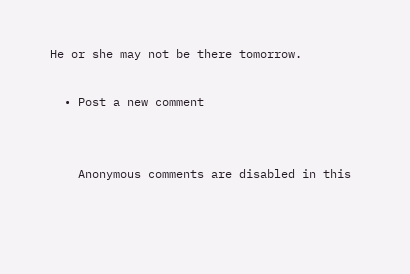He or she may not be there tomorrow.

  • Post a new comment


    Anonymous comments are disabled in this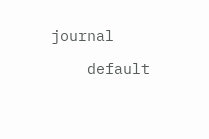journal

    default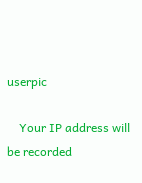userpic

    Your IP address will be recorded